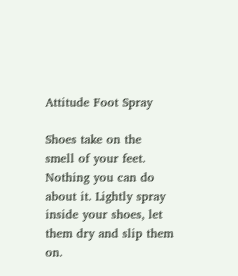Attitude Foot Spray

Shoes take on the smell of your feet.  Nothing you can do about it. Lightly spray inside your shoes, let them dry and slip them on.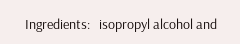Ingredients:   isopropyl alcohol and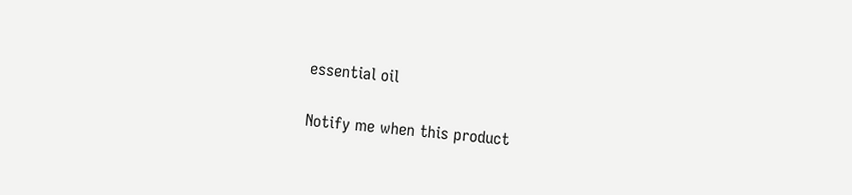essential oil

Notify me when this product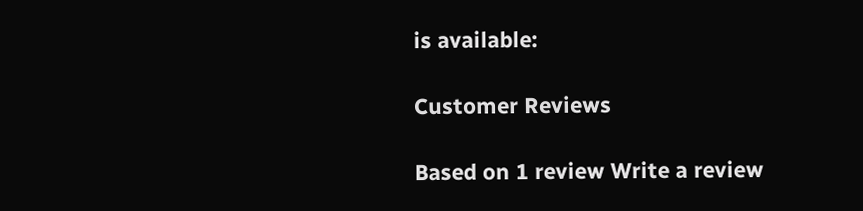is available:

Customer Reviews

Based on 1 review Write a review